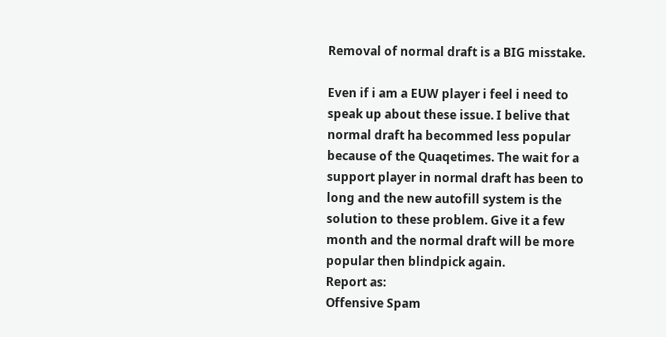Removal of normal draft is a BIG misstake.

Even if i am a EUW player i feel i need to speak up about these issue. I belive that normal draft ha becommed less popular because of the Quaqetimes. The wait for a support player in normal draft has been to long and the new autofill system is the solution to these problem. Give it a few month and the normal draft will be more popular then blindpick again.
Report as:
Offensive Spam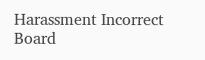Harassment Incorrect Board